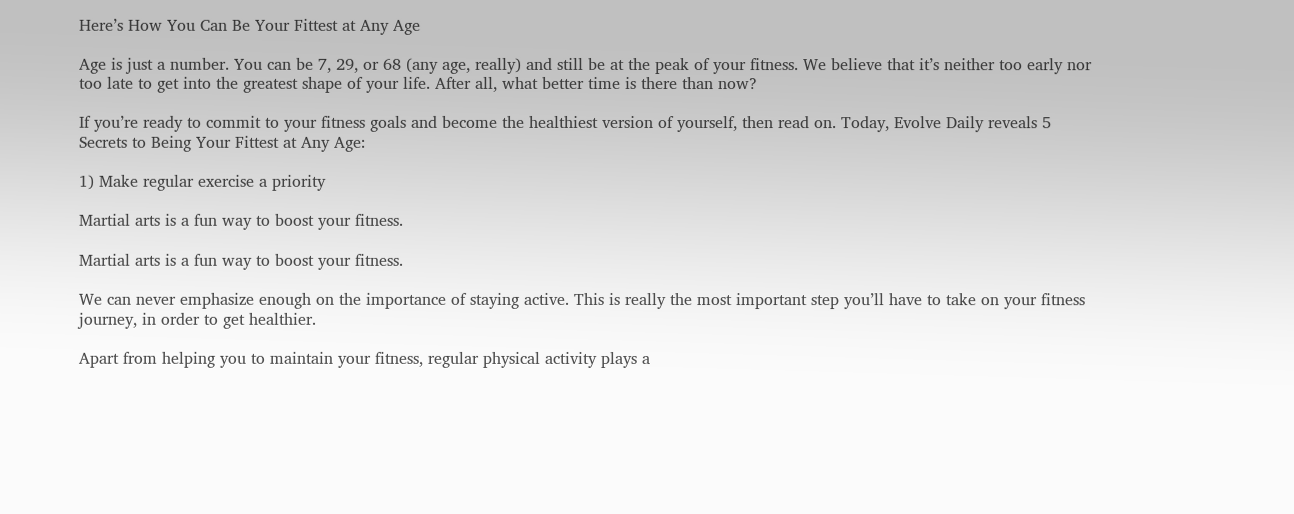Here’s How You Can Be Your Fittest at Any Age

Age is just a number. You can be 7, 29, or 68 (any age, really) and still be at the peak of your fitness. We believe that it’s neither too early nor too late to get into the greatest shape of your life. After all, what better time is there than now?

If you’re ready to commit to your fitness goals and become the healthiest version of yourself, then read on. Today, Evolve Daily reveals 5 Secrets to Being Your Fittest at Any Age:

1) Make regular exercise a priority

Martial arts is a fun way to boost your fitness.

Martial arts is a fun way to boost your fitness.

We can never emphasize enough on the importance of staying active. This is really the most important step you’ll have to take on your fitness journey, in order to get healthier.

Apart from helping you to maintain your fitness, regular physical activity plays a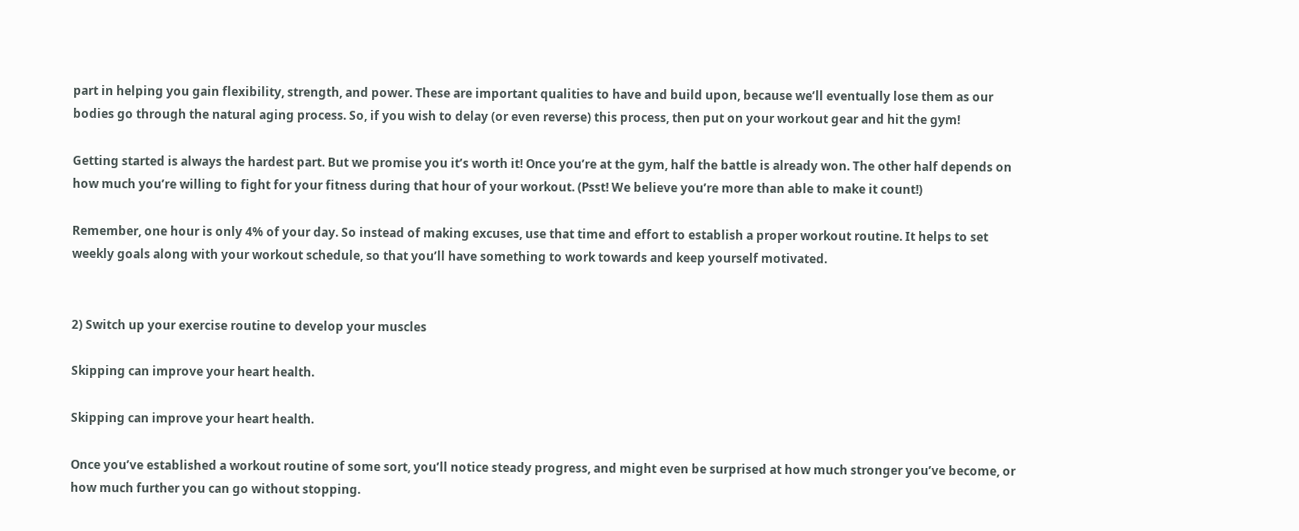part in helping you gain flexibility, strength, and power. These are important qualities to have and build upon, because we’ll eventually lose them as our bodies go through the natural aging process. So, if you wish to delay (or even reverse) this process, then put on your workout gear and hit the gym!

Getting started is always the hardest part. But we promise you it’s worth it! Once you’re at the gym, half the battle is already won. The other half depends on how much you’re willing to fight for your fitness during that hour of your workout. (Psst! We believe you’re more than able to make it count!)

Remember, one hour is only 4% of your day. So instead of making excuses, use that time and effort to establish a proper workout routine. It helps to set weekly goals along with your workout schedule, so that you’ll have something to work towards and keep yourself motivated.


2) Switch up your exercise routine to develop your muscles

Skipping can improve your heart health.

Skipping can improve your heart health.

Once you’ve established a workout routine of some sort, you’ll notice steady progress, and might even be surprised at how much stronger you’ve become, or how much further you can go without stopping.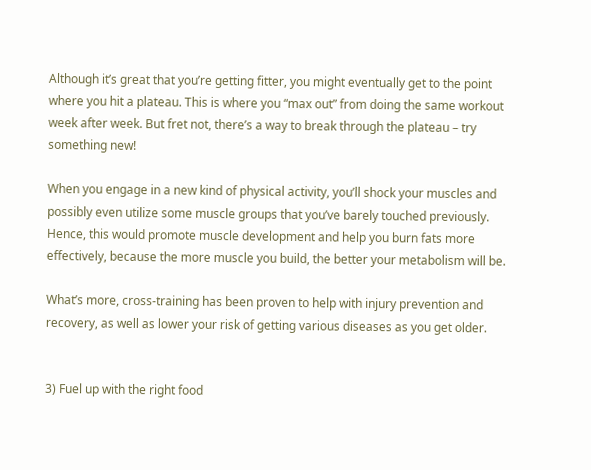Although it’s great that you’re getting fitter, you might eventually get to the point where you hit a plateau. This is where you “max out” from doing the same workout week after week. But fret not, there’s a way to break through the plateau – try something new!

When you engage in a new kind of physical activity, you’ll shock your muscles and possibly even utilize some muscle groups that you’ve barely touched previously. Hence, this would promote muscle development and help you burn fats more effectively, because the more muscle you build, the better your metabolism will be.

What’s more, cross-training has been proven to help with injury prevention and recovery, as well as lower your risk of getting various diseases as you get older.


3) Fuel up with the right food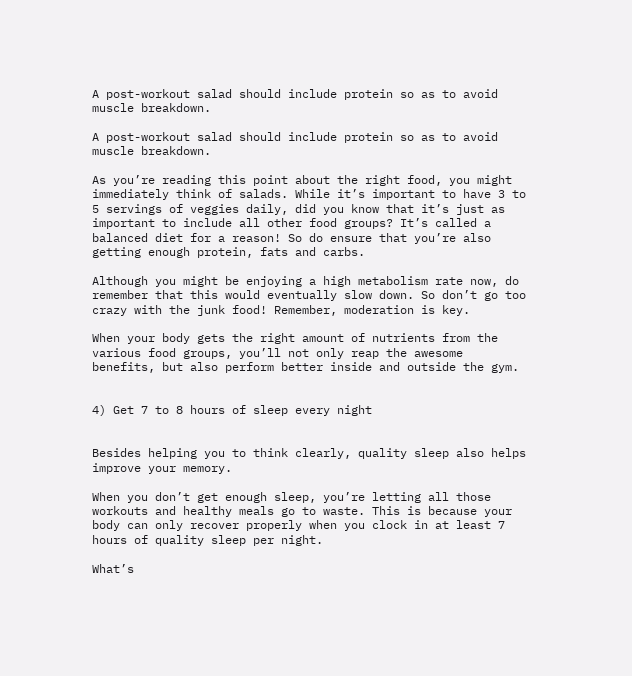A post-workout salad should include protein so as to avoid muscle breakdown.

A post-workout salad should include protein so as to avoid muscle breakdown.

As you’re reading this point about the right food, you might immediately think of salads. While it’s important to have 3 to 5 servings of veggies daily, did you know that it’s just as important to include all other food groups? It’s called a balanced diet for a reason! So do ensure that you’re also getting enough protein, fats and carbs.

Although you might be enjoying a high metabolism rate now, do remember that this would eventually slow down. So don’t go too crazy with the junk food! Remember, moderation is key.

When your body gets the right amount of nutrients from the various food groups, you’ll not only reap the awesome benefits, but also perform better inside and outside the gym.


4) Get 7 to 8 hours of sleep every night


Besides helping you to think clearly, quality sleep also helps improve your memory.

When you don’t get enough sleep, you’re letting all those workouts and healthy meals go to waste. This is because your body can only recover properly when you clock in at least 7 hours of quality sleep per night.

What’s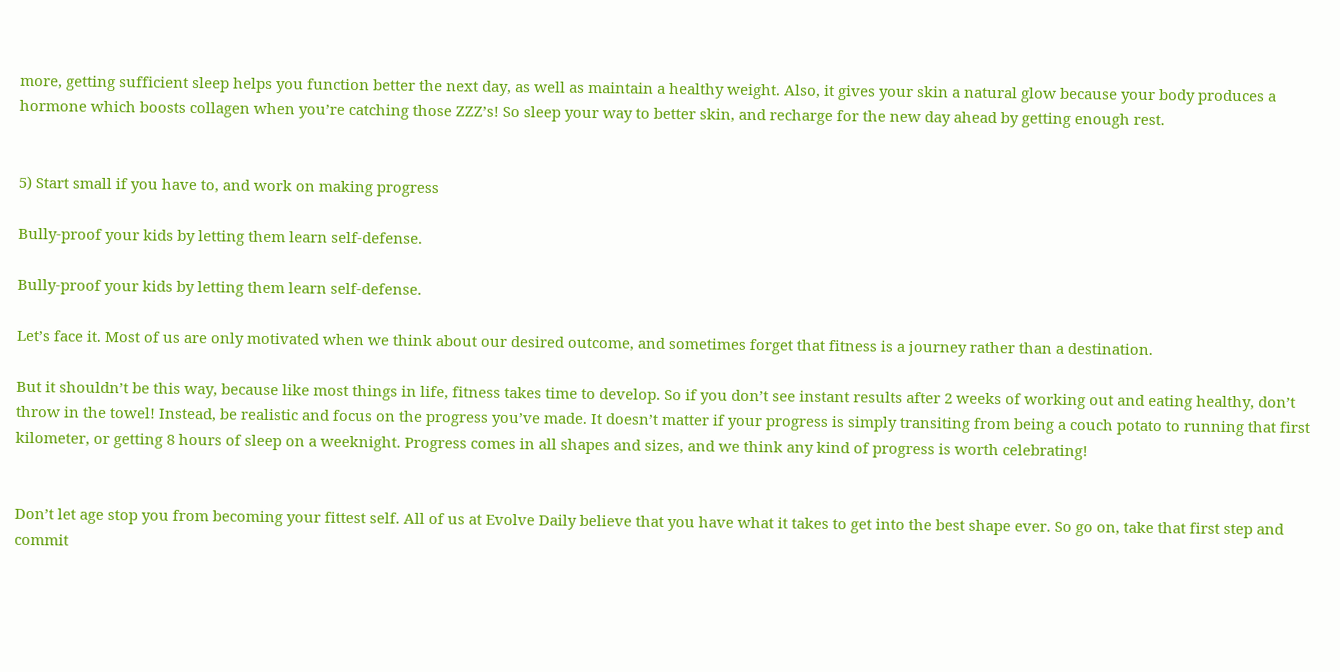more, getting sufficient sleep helps you function better the next day, as well as maintain a healthy weight. Also, it gives your skin a natural glow because your body produces a hormone which boosts collagen when you’re catching those ZZZ’s! So sleep your way to better skin, and recharge for the new day ahead by getting enough rest.


5) Start small if you have to, and work on making progress

Bully-proof your kids by letting them learn self-defense.

Bully-proof your kids by letting them learn self-defense.

Let’s face it. Most of us are only motivated when we think about our desired outcome, and sometimes forget that fitness is a journey rather than a destination.

But it shouldn’t be this way, because like most things in life, fitness takes time to develop. So if you don’t see instant results after 2 weeks of working out and eating healthy, don’t throw in the towel! Instead, be realistic and focus on the progress you’ve made. It doesn’t matter if your progress is simply transiting from being a couch potato to running that first kilometer, or getting 8 hours of sleep on a weeknight. Progress comes in all shapes and sizes, and we think any kind of progress is worth celebrating!


Don’t let age stop you from becoming your fittest self. All of us at Evolve Daily believe that you have what it takes to get into the best shape ever. So go on, take that first step and commit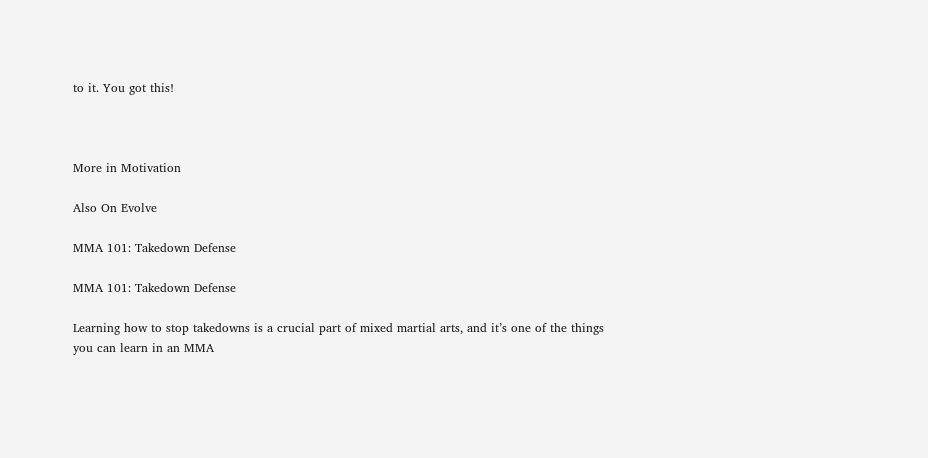to it. You got this!



More in Motivation

Also On Evolve

MMA 101: Takedown Defense

MMA 101: Takedown Defense

Learning how to stop takedowns is a crucial part of mixed martial arts, and it’s one of the things you can learn in an MMA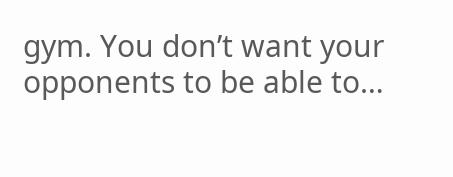gym. You don’t want your opponents to be able to…